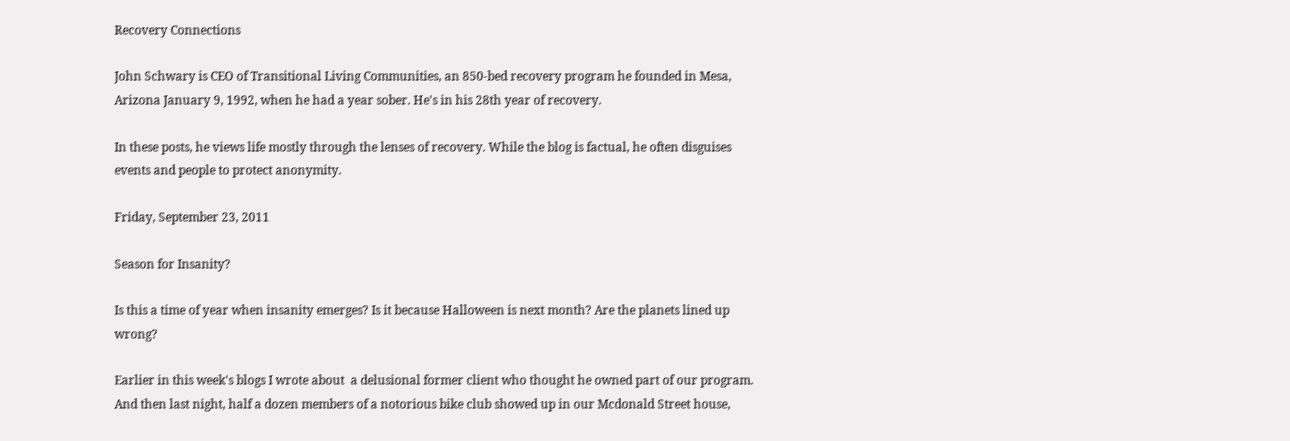Recovery Connections

John Schwary is CEO of Transitional Living Communities, an 850-bed recovery program he founded in Mesa, Arizona January 9, 1992, when he had a year sober. He's in his 28th year of recovery.

In these posts, he views life mostly through the lenses of recovery. While the blog is factual, he often disguises events and people to protect anonymity.

Friday, September 23, 2011

Season for Insanity?

Is this a time of year when insanity emerges? Is it because Halloween is next month? Are the planets lined up wrong?

Earlier in this week's blogs I wrote about  a delusional former client who thought he owned part of our program. And then last night, half a dozen members of a notorious bike club showed up in our Mcdonald Street house,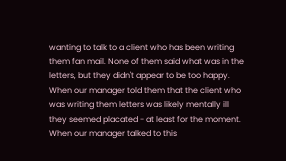wanting to talk to a client who has been writing them fan mail. None of them said what was in the letters, but they didn't appear to be too happy. When our manager told them that the client who was writing them letters was likely mentally ill they seemed placated - at least for the moment. When our manager talked to this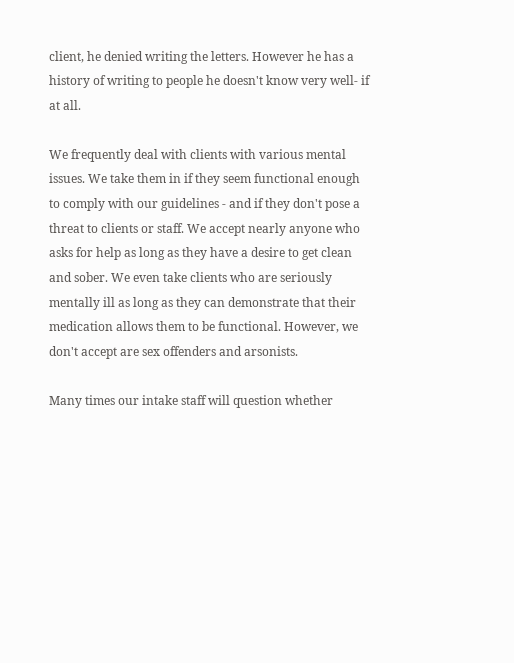client, he denied writing the letters. However he has a history of writing to people he doesn't know very well- if at all.

We frequently deal with clients with various mental issues. We take them in if they seem functional enough to comply with our guidelines - and if they don't pose a threat to clients or staff. We accept nearly anyone who asks for help as long as they have a desire to get clean and sober. We even take clients who are seriously mentally ill as long as they can demonstrate that their medication allows them to be functional. However, we don't accept are sex offenders and arsonists.

Many times our intake staff will question whether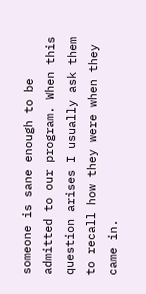someone is sane enough to be admitted to our program. When this question arises I usually ask them to recall how they were when they came in.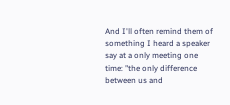And I'll often remind them of something I heard a speaker say at a only meeting one time: "the only difference between us and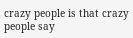crazy people is that crazy people say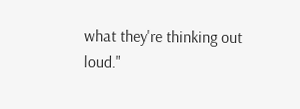what they're thinking out loud."